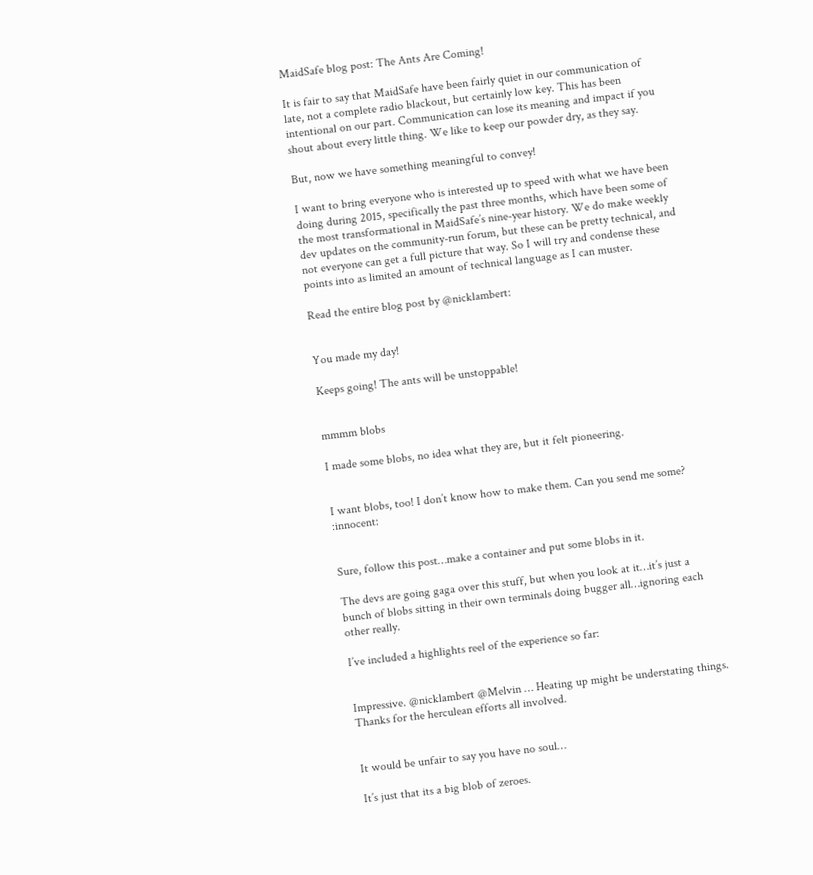MaidSafe blog post: The Ants Are Coming!

It is fair to say that MaidSafe have been fairly quiet in our communication of late, not a complete radio blackout, but certainly low key. This has been intentional on our part. Communication can lose its meaning and impact if you shout about every little thing. We like to keep our powder dry, as they say.

But, now we have something meaningful to convey!

I want to bring everyone who is interested up to speed with what we have been doing during 2015, specifically the past three months, which have been some of the most transformational in MaidSafe’s nine-year history. We do make weekly dev updates on the community-run forum, but these can be pretty technical, and not everyone can get a full picture that way. So I will try and condense these points into as limited an amount of technical language as I can muster.

Read the entire blog post by @nicklambert:


You made my day!

Keeps going! The ants will be unstoppable!


mmmm blobs

I made some blobs, no idea what they are, but it felt pioneering.


I want blobs, too! I don’t know how to make them. Can you send me some? :innocent:


Sure, follow this post…make a container and put some blobs in it.

The devs are going gaga over this stuff, but when you look at it…it’s just a bunch of blobs sitting in their own terminals doing bugger all…ignoring each other really.

I’ve included a highlights reel of the experience so far:


Impressive. @nicklambert @Melvin … Heating up might be understating things. Thanks for the herculean efforts all involved.


It would be unfair to say you have no soul…

It’s just that its a big blob of zeroes.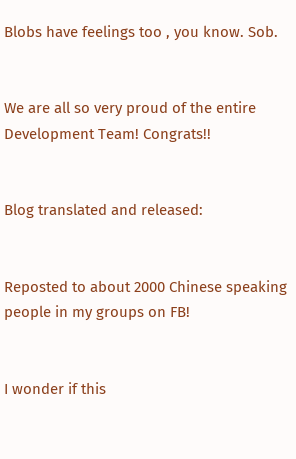Blobs have feelings too , you know. Sob.


We are all so very proud of the entire Development Team! Congrats!!


Blog translated and released:


Reposted to about 2000 Chinese speaking people in my groups on FB!


I wonder if this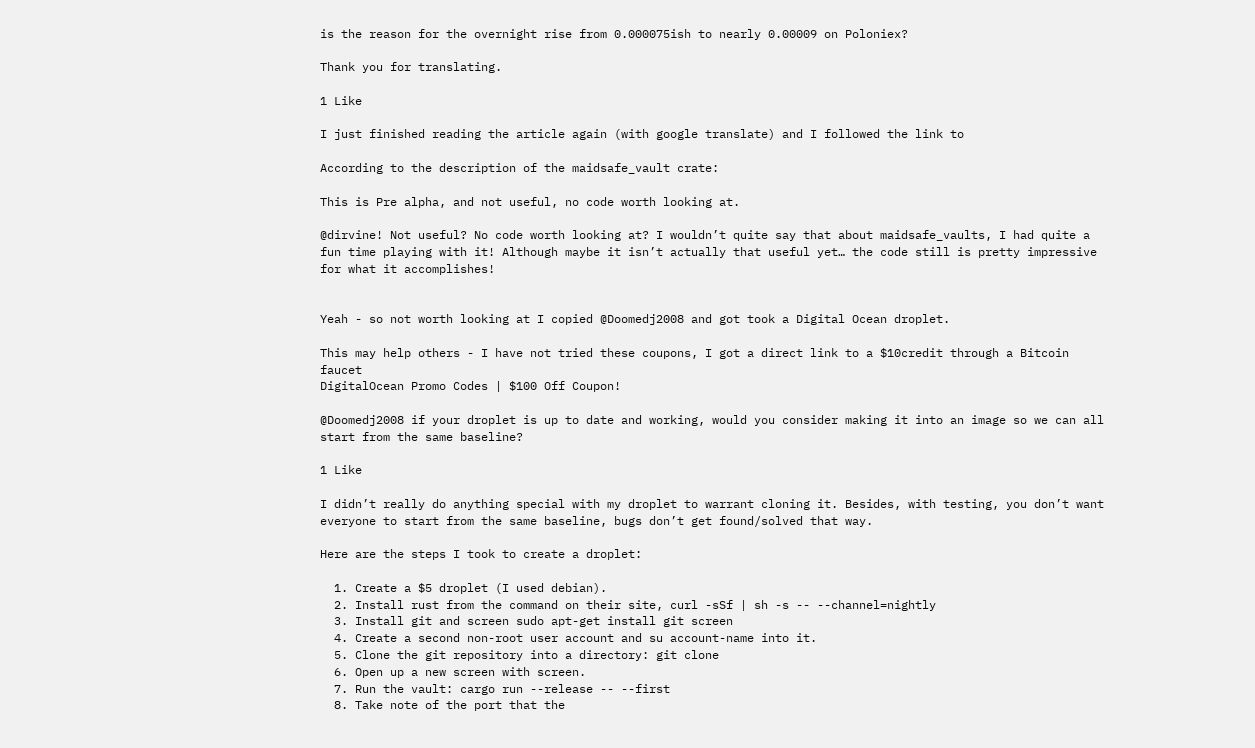is the reason for the overnight rise from 0.000075ish to nearly 0.00009 on Poloniex?

Thank you for translating.

1 Like

I just finished reading the article again (with google translate) and I followed the link to

According to the description of the maidsafe_vault crate:

This is Pre alpha, and not useful, no code worth looking at.

@dirvine! Not useful? No code worth looking at? I wouldn’t quite say that about maidsafe_vaults, I had quite a fun time playing with it! Although maybe it isn’t actually that useful yet… the code still is pretty impressive for what it accomplishes!


Yeah - so not worth looking at I copied @Doomedj2008 and got took a Digital Ocean droplet.

This may help others - I have not tried these coupons, I got a direct link to a $10credit through a Bitcoin faucet
DigitalOcean Promo Codes | $100 Off Coupon!

@Doomedj2008 if your droplet is up to date and working, would you consider making it into an image so we can all start from the same baseline?

1 Like

I didn’t really do anything special with my droplet to warrant cloning it. Besides, with testing, you don’t want everyone to start from the same baseline, bugs don’t get found/solved that way.

Here are the steps I took to create a droplet:

  1. Create a $5 droplet (I used debian).
  2. Install rust from the command on their site, curl -sSf | sh -s -- --channel=nightly
  3. Install git and screen sudo apt-get install git screen
  4. Create a second non-root user account and su account-name into it.
  5. Clone the git repository into a directory: git clone
  6. Open up a new screen with screen.
  7. Run the vault: cargo run --release -- --first
  8. Take note of the port that the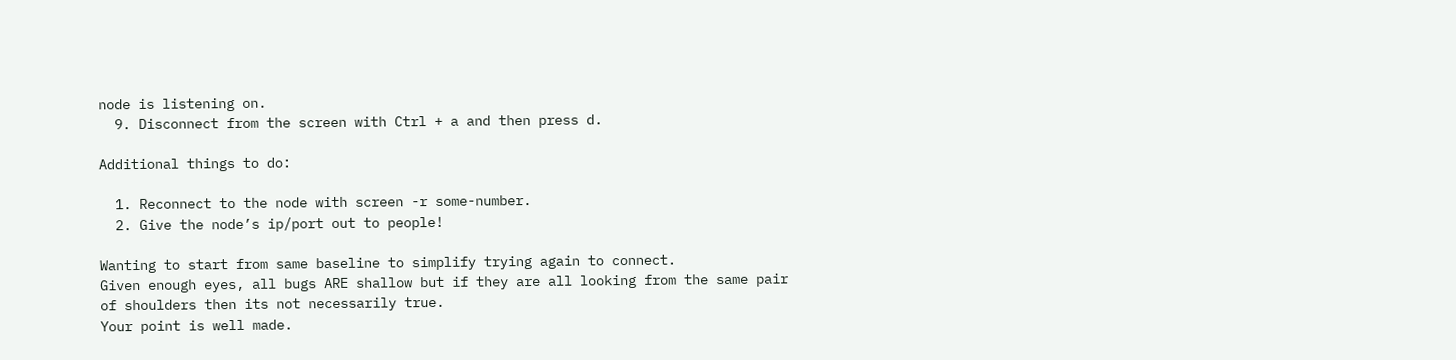node is listening on.
  9. Disconnect from the screen with Ctrl + a and then press d.

Additional things to do:

  1. Reconnect to the node with screen -r some-number.
  2. Give the node’s ip/port out to people!

Wanting to start from same baseline to simplify trying again to connect.
Given enough eyes, all bugs ARE shallow but if they are all looking from the same pair of shoulders then its not necessarily true.
Your point is well made.